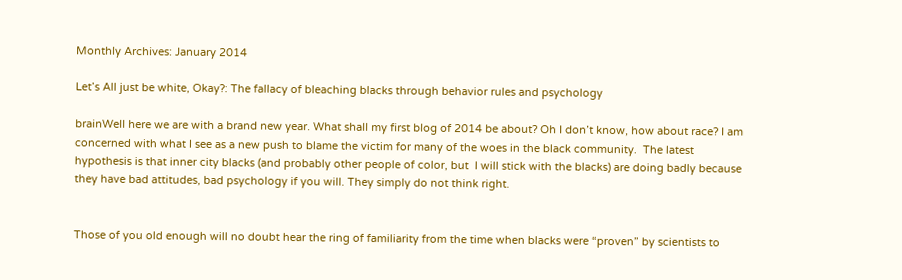Monthly Archives: January 2014

Let’s All just be white, Okay?: The fallacy of bleaching blacks through behavior rules and psychology

brainWell here we are with a brand new year. What shall my first blog of 2014 be about? Oh I don’t know, how about race? I am concerned with what I see as a new push to blame the victim for many of the woes in the black community.  The latest hypothesis is that inner city blacks (and probably other people of color, but  I will stick with the blacks) are doing badly because they have bad attitudes, bad psychology if you will. They simply do not think right.


Those of you old enough will no doubt hear the ring of familiarity from the time when blacks were “proven” by scientists to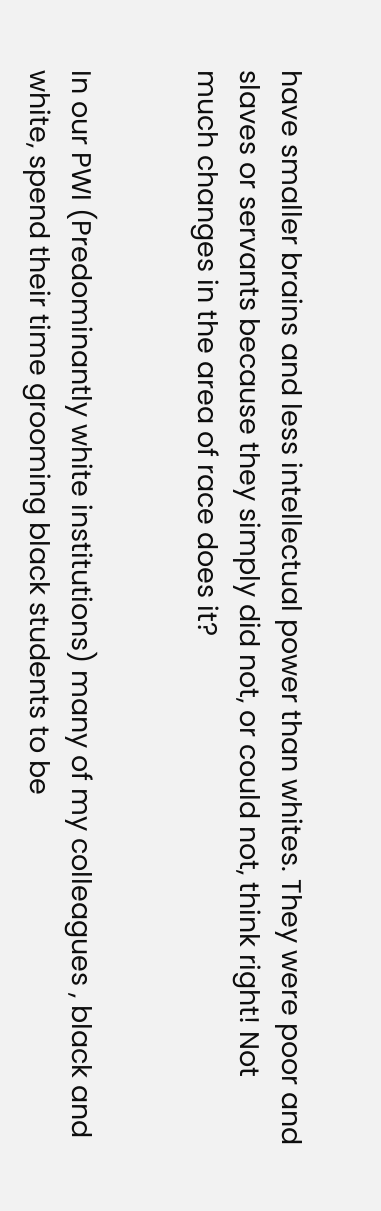have smaller brains and less intellectual power than whites. They were poor and slaves or servants because they simply did not, or could not, think right! Not much changes in the area of race does it?


In our PWI (Predominantly white institutions) many of my colleagues , black and white, spend their time grooming black students to be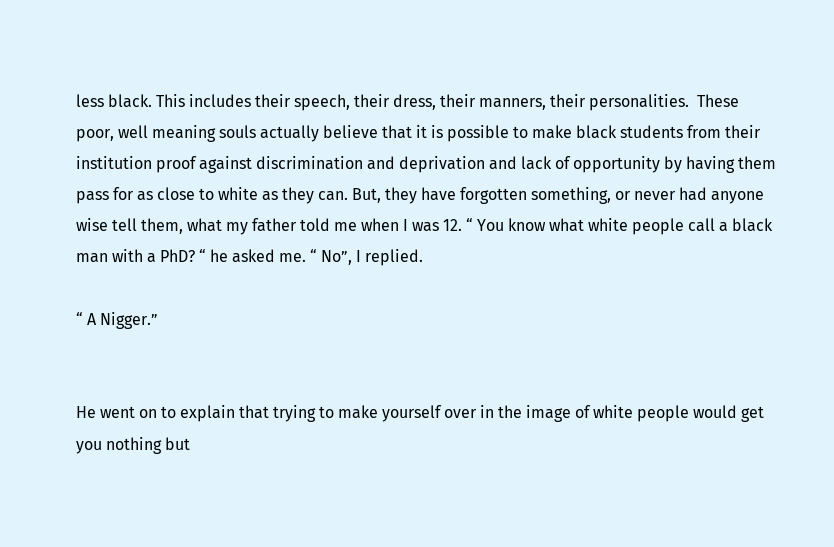less black. This includes their speech, their dress, their manners, their personalities.  These poor, well meaning souls actually believe that it is possible to make black students from their institution proof against discrimination and deprivation and lack of opportunity by having them pass for as close to white as they can. But, they have forgotten something, or never had anyone wise tell them, what my father told me when I was 12. “ You know what white people call a black man with a PhD? “ he asked me. “ No”, I replied.

“ A Nigger.”


He went on to explain that trying to make yourself over in the image of white people would get you nothing but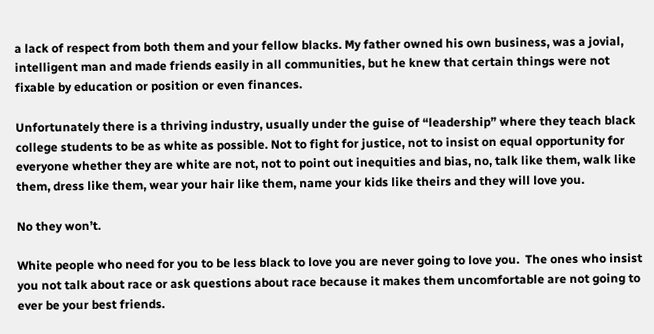a lack of respect from both them and your fellow blacks. My father owned his own business, was a jovial, intelligent man and made friends easily in all communities, but he knew that certain things were not fixable by education or position or even finances.

Unfortunately there is a thriving industry, usually under the guise of “leadership” where they teach black college students to be as white as possible. Not to fight for justice, not to insist on equal opportunity for everyone whether they are white are not, not to point out inequities and bias, no, talk like them, walk like them, dress like them, wear your hair like them, name your kids like theirs and they will love you.

No they won’t.

White people who need for you to be less black to love you are never going to love you.  The ones who insist you not talk about race or ask questions about race because it makes them uncomfortable are not going to ever be your best friends.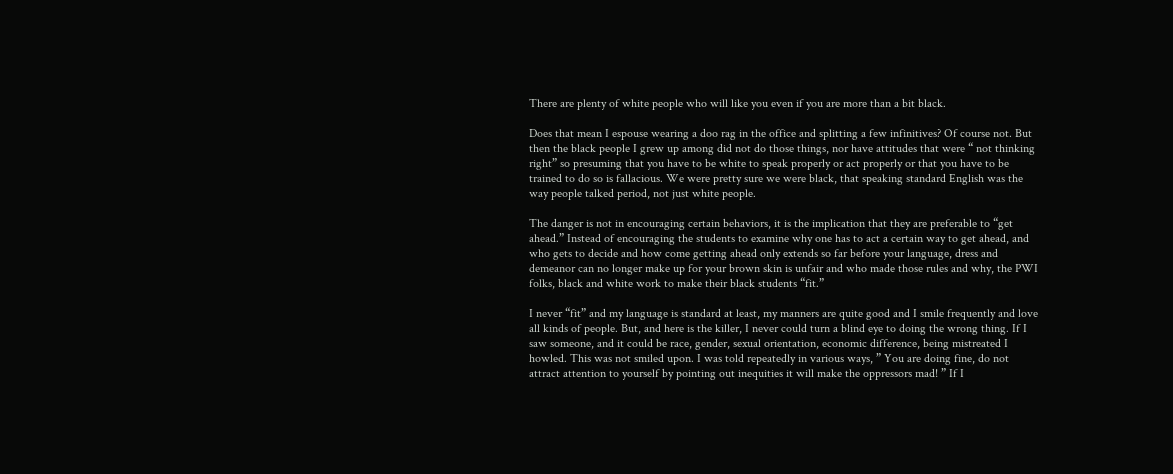There are plenty of white people who will like you even if you are more than a bit black.

Does that mean I espouse wearing a doo rag in the office and splitting a few infinitives? Of course not. But then the black people I grew up among did not do those things, nor have attitudes that were “ not thinking right” so presuming that you have to be white to speak properly or act properly or that you have to be trained to do so is fallacious. We were pretty sure we were black, that speaking standard English was the way people talked period, not just white people.

The danger is not in encouraging certain behaviors, it is the implication that they are preferable to “get ahead.” Instead of encouraging the students to examine why one has to act a certain way to get ahead, and who gets to decide and how come getting ahead only extends so far before your language, dress and demeanor can no longer make up for your brown skin is unfair and who made those rules and why, the PWI folks, black and white work to make their black students “fit.”

I never “fit” and my language is standard at least, my manners are quite good and I smile frequently and love all kinds of people. But, and here is the killer, I never could turn a blind eye to doing the wrong thing. If I saw someone, and it could be race, gender, sexual orientation, economic difference, being mistreated I howled. This was not smiled upon. I was told repeatedly in various ways, ” You are doing fine, do not attract attention to yourself by pointing out inequities it will make the oppressors mad! ” If I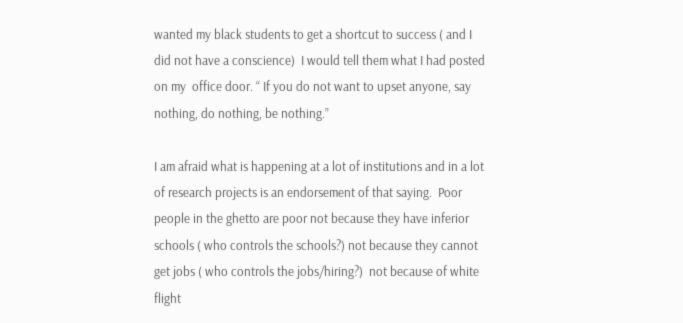wanted my black students to get a shortcut to success ( and I did not have a conscience)  I would tell them what I had posted on my  office door. “ If you do not want to upset anyone, say nothing, do nothing, be nothing.”

I am afraid what is happening at a lot of institutions and in a lot of research projects is an endorsement of that saying.  Poor people in the ghetto are poor not because they have inferior schools ( who controls the schools?) not because they cannot get jobs ( who controls the jobs/hiring?)  not because of white flight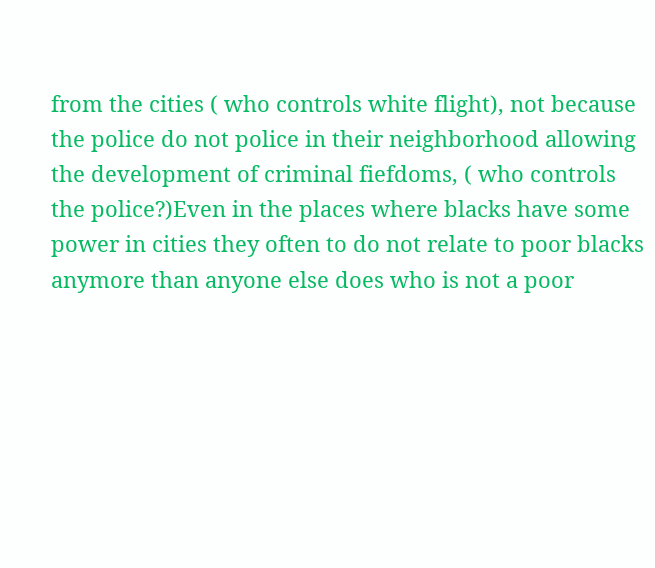from the cities ( who controls white flight), not because the police do not police in their neighborhood allowing the development of criminal fiefdoms, ( who controls the police?)Even in the places where blacks have some power in cities they often to do not relate to poor blacks anymore than anyone else does who is not a poor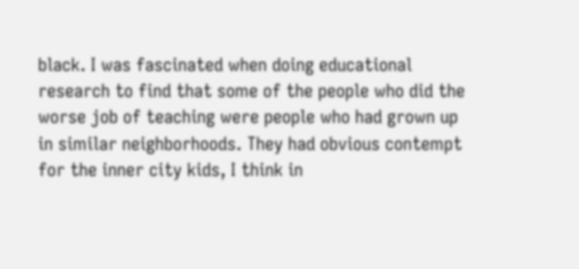black. I was fascinated when doing educational research to find that some of the people who did the worse job of teaching were people who had grown up in similar neighborhoods. They had obvious contempt for the inner city kids, I think in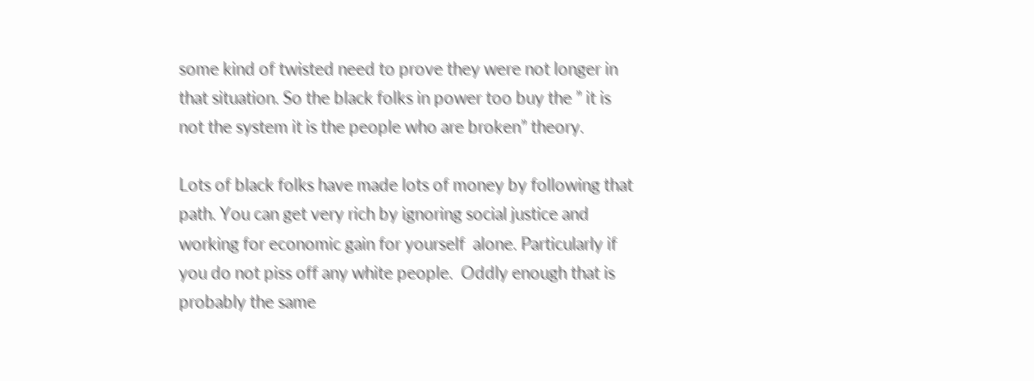some kind of twisted need to prove they were not longer in that situation. So the black folks in power too buy the ” it is not the system it is the people who are broken” theory.

Lots of black folks have made lots of money by following that path. You can get very rich by ignoring social justice and working for economic gain for yourself  alone. Particularly if you do not piss off any white people.  Oddly enough that is probably the same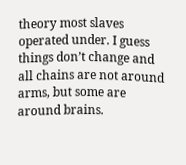theory most slaves operated under. I guess things don’t change and all chains are not around arms, but some are around brains.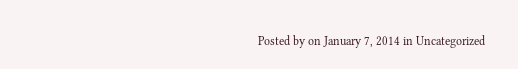Posted by on January 7, 2014 in Uncategorized